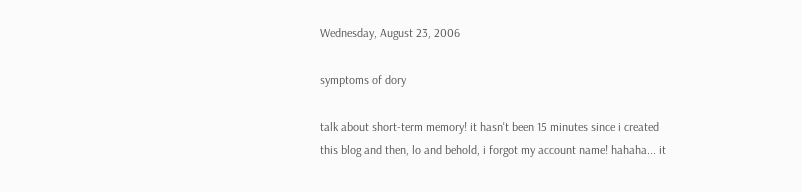Wednesday, August 23, 2006

symptoms of dory

talk about short-term memory! it hasn't been 15 minutes since i created this blog and then, lo and behold, i forgot my account name! hahaha... it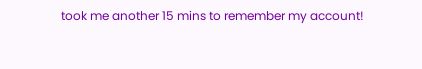took me another 15 mins to remember my account!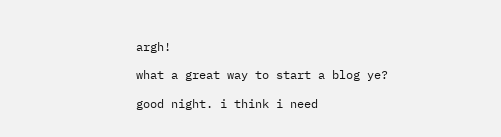argh!

what a great way to start a blog ye?

good night. i think i need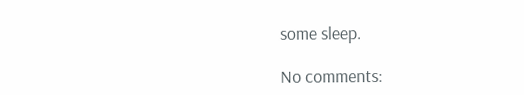some sleep.

No comments: